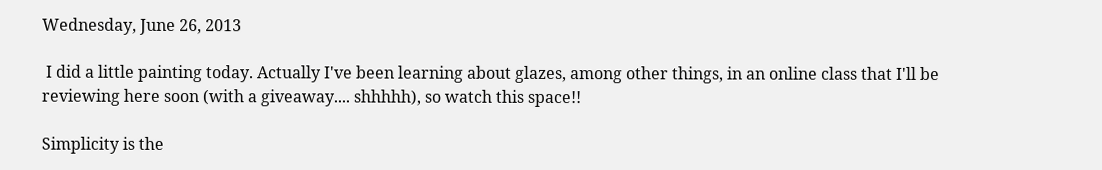Wednesday, June 26, 2013

 I did a little painting today. Actually I've been learning about glazes, among other things, in an online class that I'll be reviewing here soon (with a giveaway.... shhhhh), so watch this space!!

Simplicity is the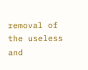removal of the useless and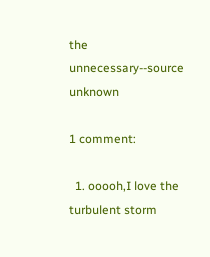the unnecessary--source unknown

1 comment:

  1. ooooh,I love the turbulent storm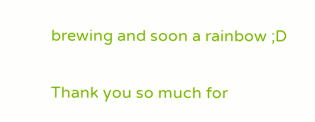brewing and soon a rainbow ;D


Thank you so much for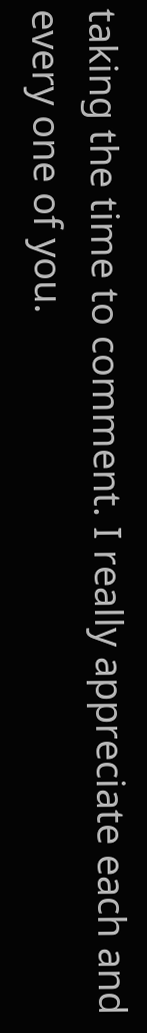taking the time to comment. I really appreciate each and every one of you.